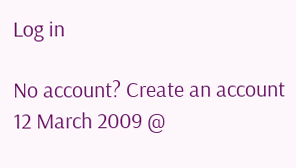Log in

No account? Create an account
12 March 2009 @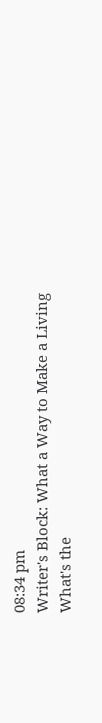08:34 pm
Writer's Block: What a Way to Make a Living
What's the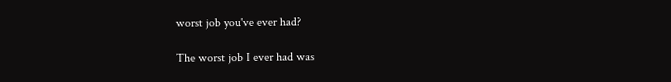worst job you've ever had?

The worst job I ever had was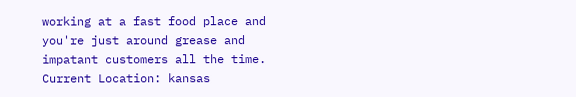working at a fast food place and you're just around grease and impatant customers all the time.
Current Location: kansas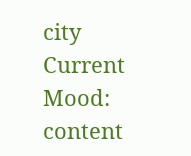city
Current Mood: content